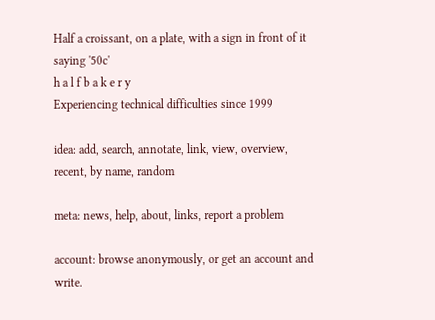Half a croissant, on a plate, with a sign in front of it saying '50c'
h a l f b a k e r y
Experiencing technical difficulties since 1999

idea: add, search, annotate, link, view, overview, recent, by name, random

meta: news, help, about, links, report a problem

account: browse anonymously, or get an account and write.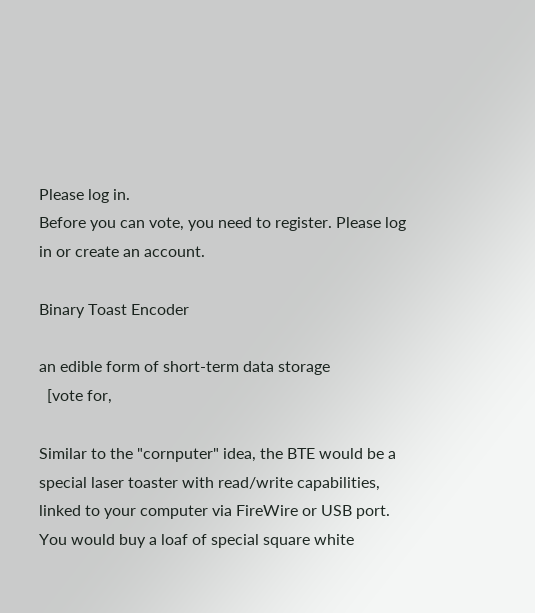Please log in.
Before you can vote, you need to register. Please log in or create an account.

Binary Toast Encoder

an edible form of short-term data storage
  [vote for,

Similar to the "cornputer" idea, the BTE would be a special laser toaster with read/write capabilities, linked to your computer via FireWire or USB port. You would buy a loaf of special square white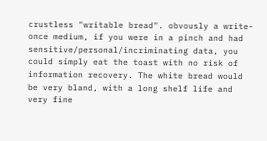crustless "writable bread". obvously a write-once medium, if you were in a pinch and had sensitive/personal/incriminating data, you could simply eat the toast with no risk of information recovery. The white bread would be very bland, with a long shelf life and very fine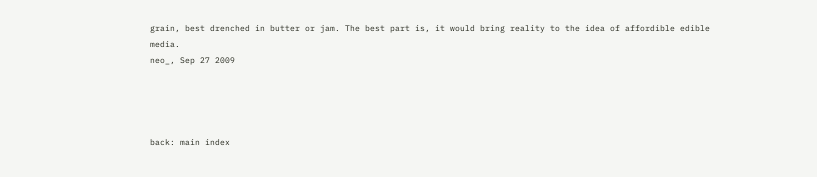grain, best drenched in butter or jam. The best part is, it would bring reality to the idea of affordible edible media.
neo_, Sep 27 2009




back: main index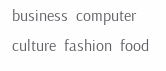business  computer  culture  fashion  food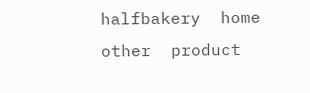halfbakery  home  other  product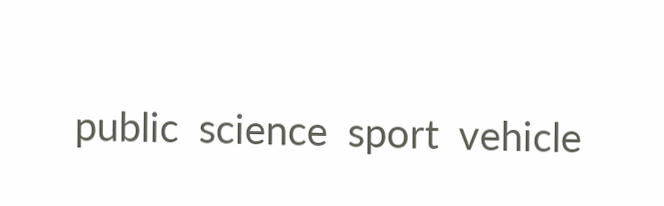public  science  sport  vehicle